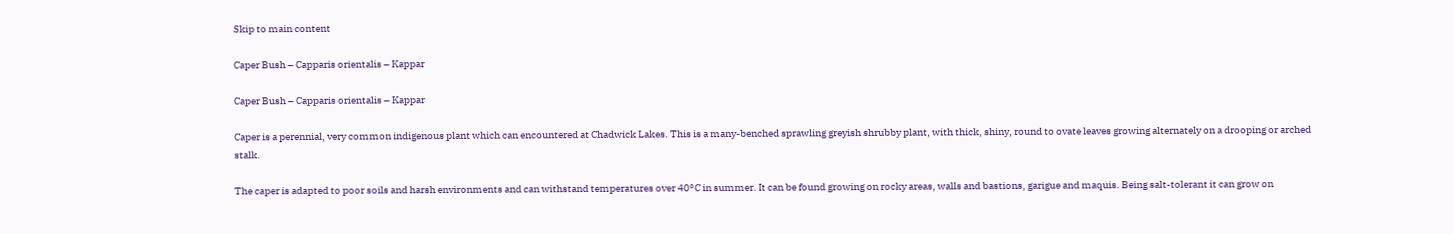Skip to main content

Caper Bush – Capparis orientalis – Kappar

Caper Bush – Capparis orientalis – Kappar

Caper is a perennial, very common indigenous plant which can encountered at Chadwick Lakes. This is a many-benched sprawling greyish shrubby plant, with thick, shiny, round to ovate leaves growing alternately on a drooping or arched stalk.

The caper is adapted to poor soils and harsh environments and can withstand temperatures over 40°C in summer. It can be found growing on rocky areas, walls and bastions, garigue and maquis. Being salt-tolerant it can grow on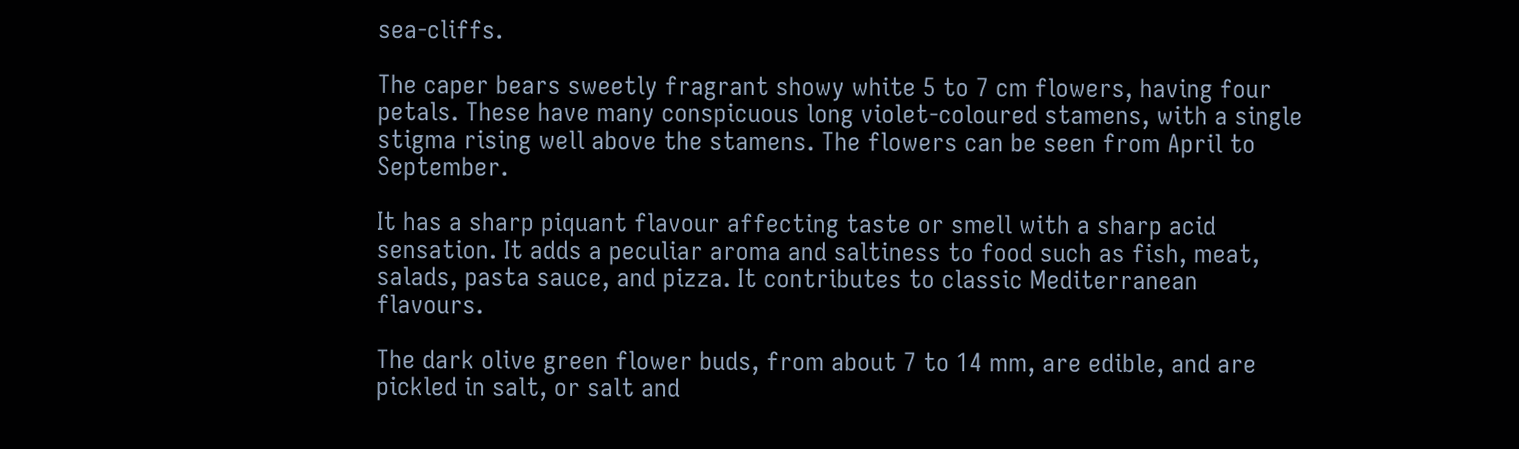sea-cliffs.

The caper bears sweetly fragrant showy white 5 to 7 cm flowers, having four petals. These have many conspicuous long violet-coloured stamens, with a single stigma rising well above the stamens. The flowers can be seen from April to September.

It has a sharp piquant flavour affecting taste or smell with a sharp acid sensation. It adds a peculiar aroma and saltiness to food such as fish, meat, salads, pasta sauce, and pizza. It contributes to classic Mediterranean flavours.

The dark olive green flower buds, from about 7 to 14 mm, are edible, and are pickled in salt, or salt and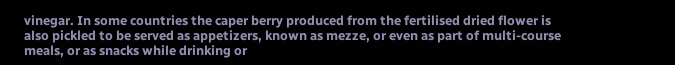vinegar. In some countries the caper berry produced from the fertilised dried flower is also pickled to be served as appetizers, known as mezze, or even as part of multi-course meals, or as snacks while drinking or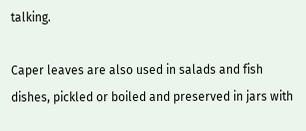talking.

Caper leaves are also used in salads and fish dishes, pickled or boiled and preserved in jars with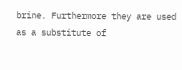brine. Furthermore they are used as a substitute of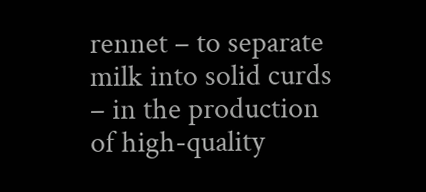rennet – to separate milk into solid curds – in the production of high-quality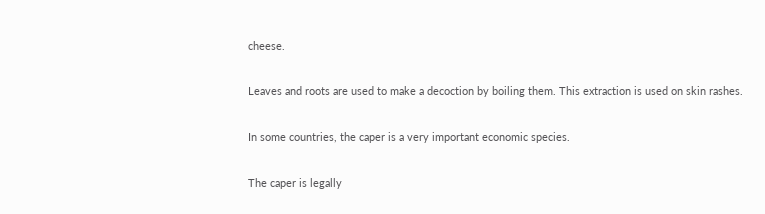cheese.

Leaves and roots are used to make a decoction by boiling them. This extraction is used on skin rashes.

In some countries, the caper is a very important economic species.

The caper is legally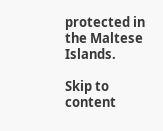protected in the Maltese Islands.

Skip to content